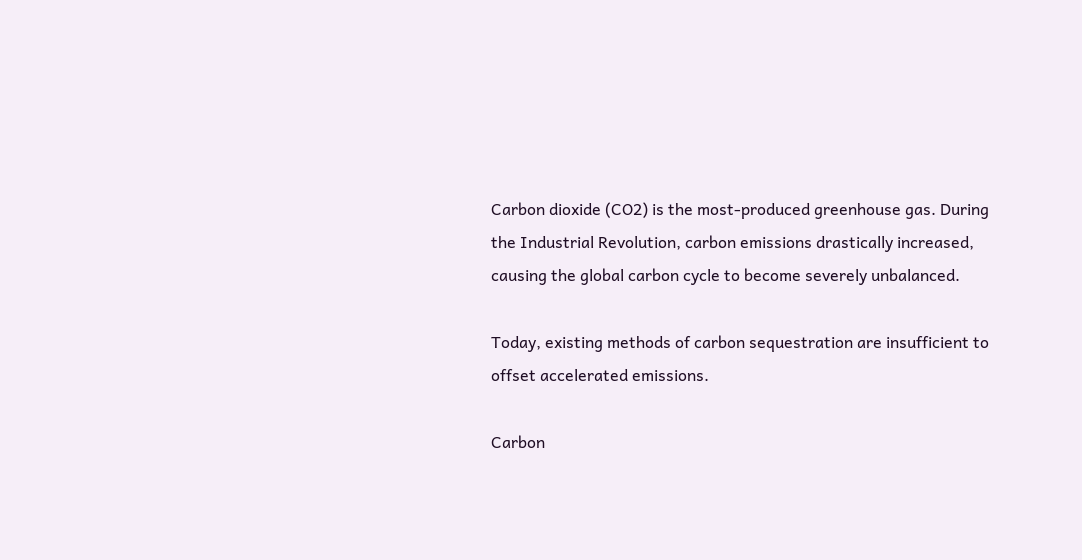Carbon dioxide (CO2) is the most-produced greenhouse gas. During the Industrial Revolution, carbon emissions drastically increased, causing the global carbon cycle to become severely unbalanced.

Today, existing methods of carbon sequestration are insufficient to offset accelerated emissions.

Carbon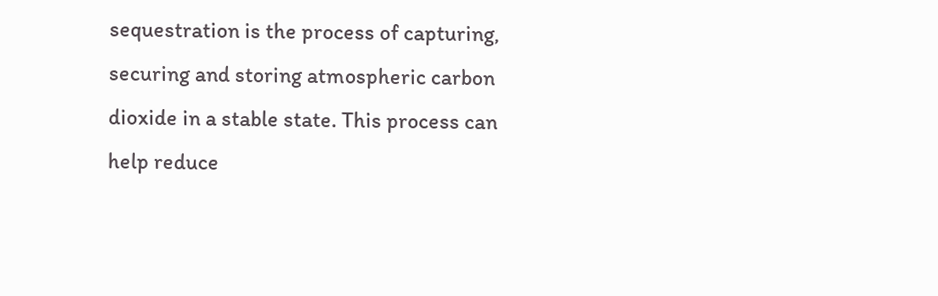sequestration is the process of capturing, securing and storing atmospheric carbon dioxide in a stable state. This process can help reduce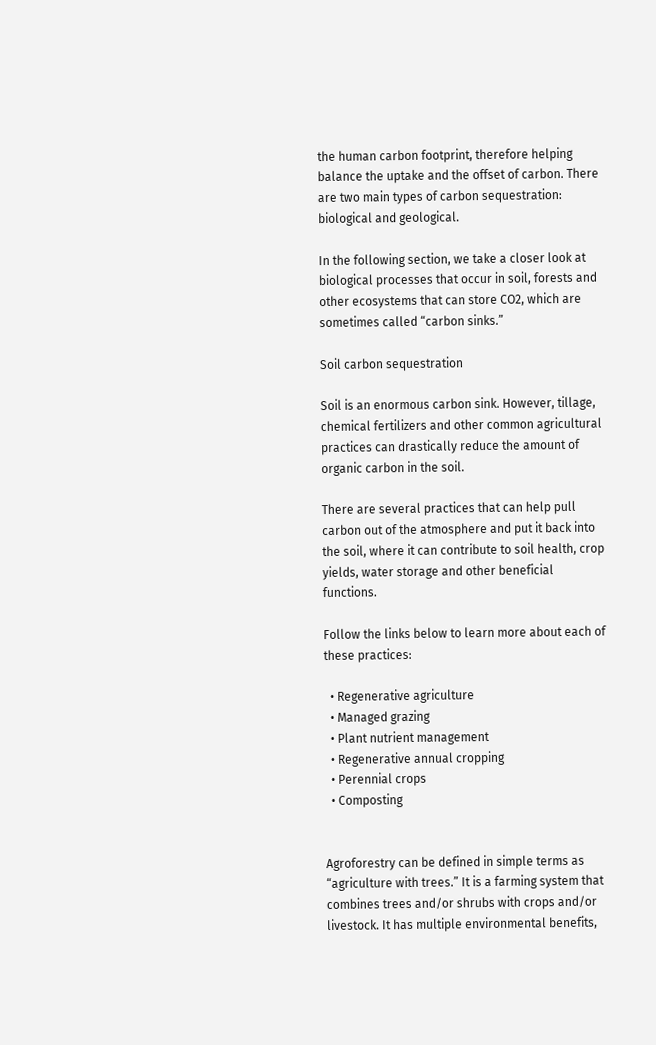the human carbon footprint, therefore helping balance the uptake and the offset of carbon. There are two main types of carbon sequestration: biological and geological.

In the following section, we take a closer look at biological processes that occur in soil, forests and other ecosystems that can store CO2, which are sometimes called “carbon sinks.”

Soil carbon sequestration

Soil is an enormous carbon sink. However, tillage, chemical fertilizers and other common agricultural practices can drastically reduce the amount of organic carbon in the soil.

There are several practices that can help pull carbon out of the atmosphere and put it back into the soil, where it can contribute to soil health, crop yields, water storage and other beneficial functions.

Follow the links below to learn more about each of these practices:

  • Regenerative agriculture
  • Managed grazing
  • Plant nutrient management
  • Regenerative annual cropping
  • Perennial crops
  • Composting


Agroforestry can be defined in simple terms as “agriculture with trees.” It is a farming system that combines trees and/or shrubs with crops and/or livestock. It has multiple environmental benefits,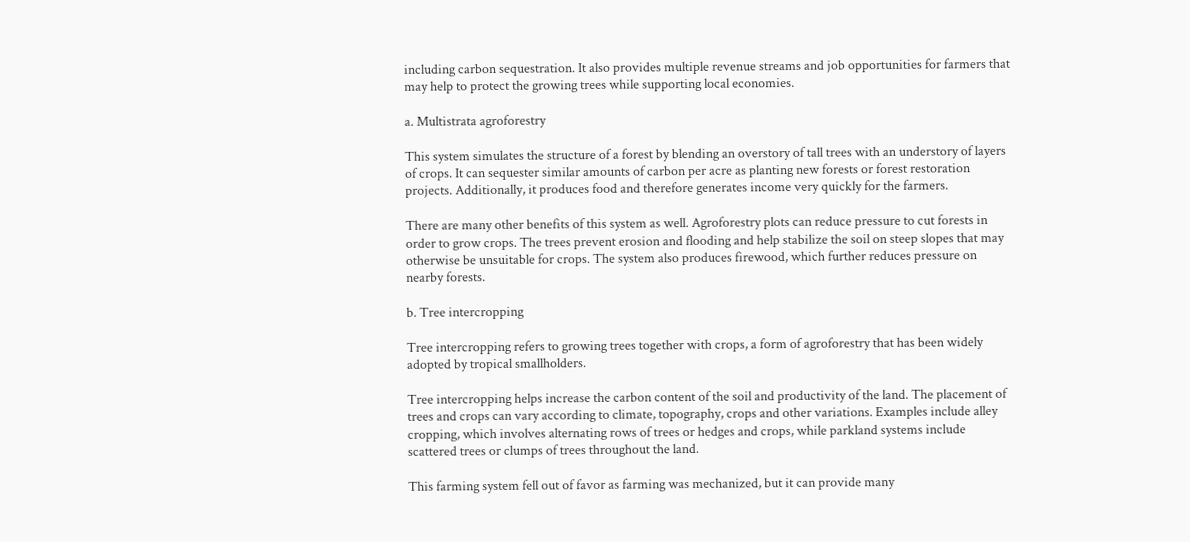including carbon sequestration. It also provides multiple revenue streams and job opportunities for farmers that may help to protect the growing trees while supporting local economies.

a. Multistrata agroforestry

This system simulates the structure of a forest by blending an overstory of tall trees with an understory of layers of crops. It can sequester similar amounts of carbon per acre as planting new forests or forest restoration projects. Additionally, it produces food and therefore generates income very quickly for the farmers.

There are many other benefits of this system as well. Agroforestry plots can reduce pressure to cut forests in order to grow crops. The trees prevent erosion and flooding and help stabilize the soil on steep slopes that may otherwise be unsuitable for crops. The system also produces firewood, which further reduces pressure on nearby forests.

b. Tree intercropping

Tree intercropping refers to growing trees together with crops, a form of agroforestry that has been widely adopted by tropical smallholders.

Tree intercropping helps increase the carbon content of the soil and productivity of the land. The placement of trees and crops can vary according to climate, topography, crops and other variations. Examples include alley cropping, which involves alternating rows of trees or hedges and crops, while parkland systems include scattered trees or clumps of trees throughout the land.

This farming system fell out of favor as farming was mechanized, but it can provide many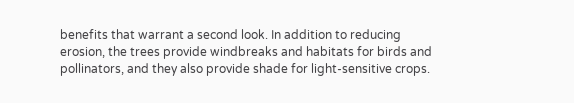benefits that warrant a second look. In addition to reducing erosion, the trees provide windbreaks and habitats for birds and pollinators, and they also provide shade for light-sensitive crops.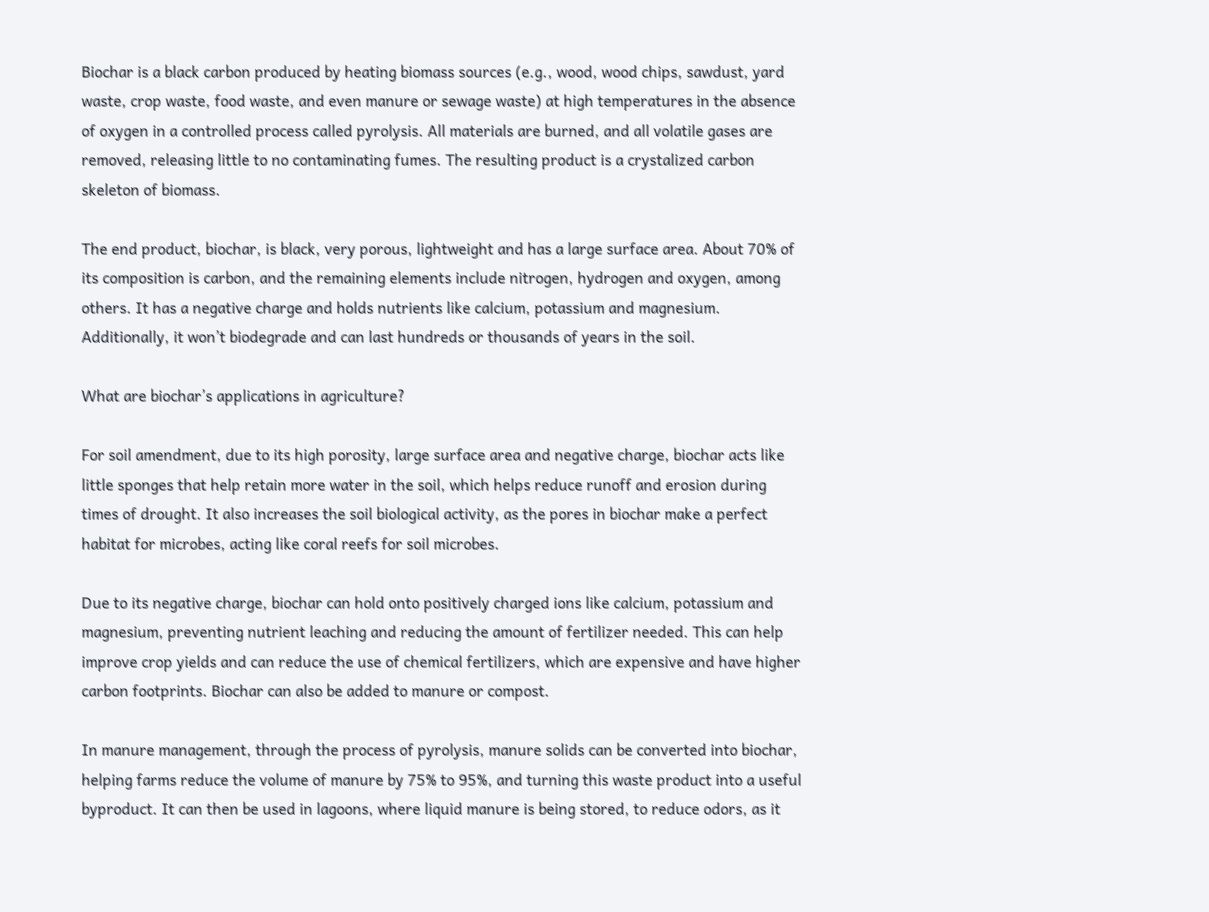Biochar is a black carbon produced by heating biomass sources (e.g., wood, wood chips, sawdust, yard waste, crop waste, food waste, and even manure or sewage waste) at high temperatures in the absence of oxygen in a controlled process called pyrolysis. All materials are burned, and all volatile gases are removed, releasing little to no contaminating fumes. The resulting product is a crystalized carbon skeleton of biomass.

The end product, biochar, is black, very porous, lightweight and has a large surface area. About 70% of its composition is carbon, and the remaining elements include nitrogen, hydrogen and oxygen, among others. It has a negative charge and holds nutrients like calcium, potassium and magnesium. Additionally, it won’t biodegrade and can last hundreds or thousands of years in the soil.

What are biochar’s applications in agriculture?

For soil amendment, due to its high porosity, large surface area and negative charge, biochar acts like little sponges that help retain more water in the soil, which helps reduce runoff and erosion during times of drought. It also increases the soil biological activity, as the pores in biochar make a perfect habitat for microbes, acting like coral reefs for soil microbes.

Due to its negative charge, biochar can hold onto positively charged ions like calcium, potassium and magnesium, preventing nutrient leaching and reducing the amount of fertilizer needed. This can help improve crop yields and can reduce the use of chemical fertilizers, which are expensive and have higher carbon footprints. Biochar can also be added to manure or compost.

In manure management, through the process of pyrolysis, manure solids can be converted into biochar, helping farms reduce the volume of manure by 75% to 95%, and turning this waste product into a useful byproduct. It can then be used in lagoons, where liquid manure is being stored, to reduce odors, as it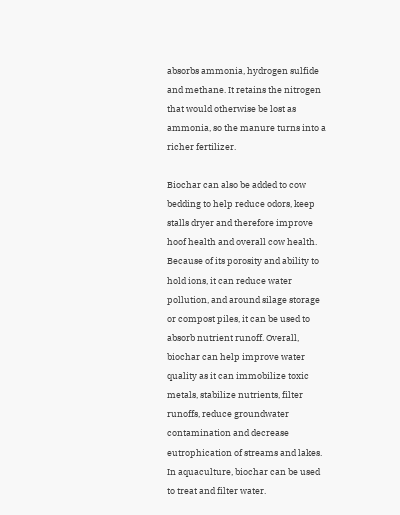absorbs ammonia, hydrogen sulfide and methane. It retains the nitrogen that would otherwise be lost as ammonia, so the manure turns into a richer fertilizer.

Biochar can also be added to cow bedding to help reduce odors, keep stalls dryer and therefore improve hoof health and overall cow health. Because of its porosity and ability to hold ions, it can reduce water pollution, and around silage storage or compost piles, it can be used to absorb nutrient runoff. Overall, biochar can help improve water quality as it can immobilize toxic metals, stabilize nutrients, filter runoffs, reduce groundwater contamination and decrease eutrophication of streams and lakes. In aquaculture, biochar can be used to treat and filter water.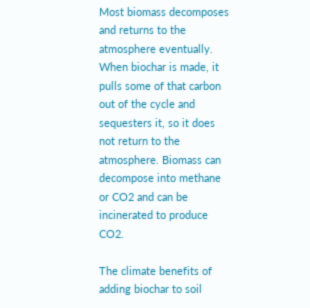Most biomass decomposes and returns to the atmosphere eventually. When biochar is made, it pulls some of that carbon out of the cycle and sequesters it, so it does not return to the atmosphere. Biomass can decompose into methane or CO2 and can be incinerated to produce CO2.

The climate benefits of adding biochar to soil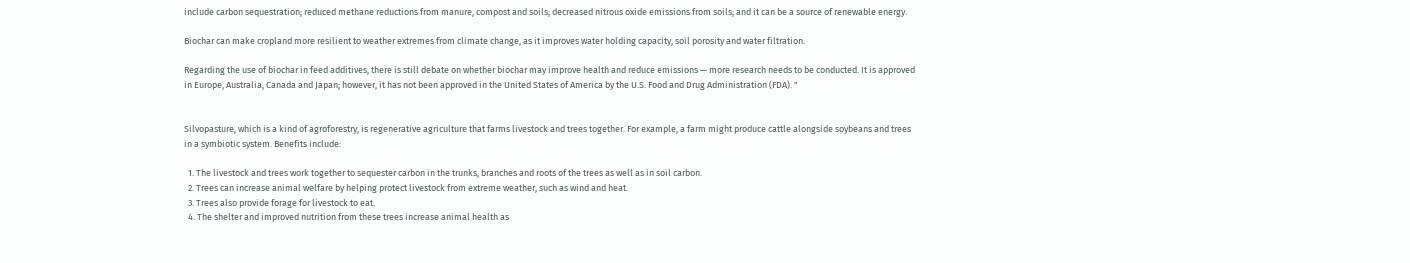include carbon sequestration; reduced methane reductions from manure, compost and soils; decreased nitrous oxide emissions from soils; and it can be a source of renewable energy.

Biochar can make cropland more resilient to weather extremes from climate change, as it improves water holding capacity, soil porosity and water filtration.

Regarding the use of biochar in feed additives, there is still debate on whether biochar may improve health and reduce emissions — more research needs to be conducted. It is approved in Europe, Australia, Canada and Japan; however, it has not been approved in the United States of America by the U.S. Food and Drug Administration (FDA). "


Silvopasture, which is a kind of agroforestry, is regenerative agriculture that farms livestock and trees together. For example, a farm might produce cattle alongside soybeans and trees in a symbiotic system. Benefits include:

  1. The livestock and trees work together to sequester carbon in the trunks, branches and roots of the trees as well as in soil carbon.
  2. Trees can increase animal welfare by helping protect livestock from extreme weather, such as wind and heat.
  3. Trees also provide forage for livestock to eat.
  4. The shelter and improved nutrition from these trees increase animal health as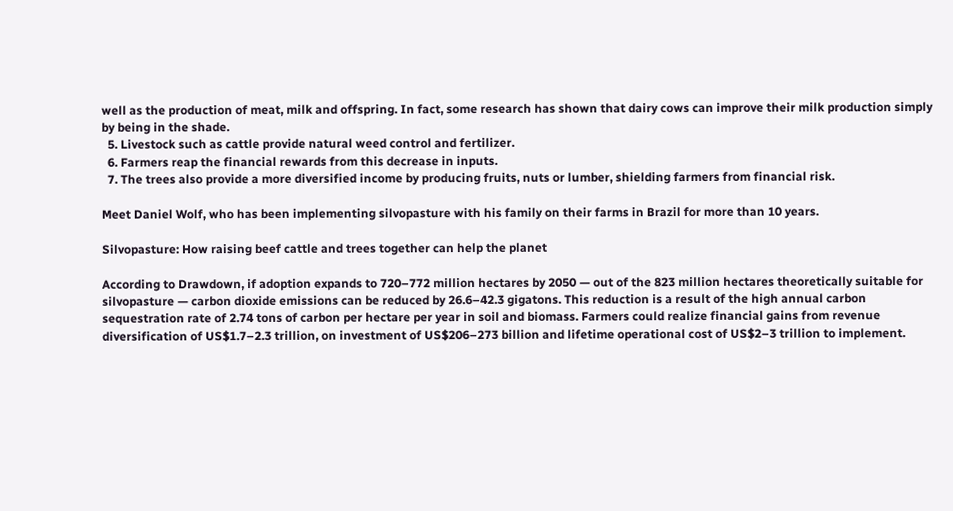well as the production of meat, milk and offspring. In fact, some research has shown that dairy cows can improve their milk production simply by being in the shade.
  5. Livestock such as cattle provide natural weed control and fertilizer.
  6. Farmers reap the financial rewards from this decrease in inputs.
  7. The trees also provide a more diversified income by producing fruits, nuts or lumber, shielding farmers from financial risk.

Meet Daniel Wolf, who has been implementing silvopasture with his family on their farms in Brazil for more than 10 years.

Silvopasture: How raising beef cattle and trees together can help the planet

According to Drawdown, if adoption expands to 720–772 million hectares by 2050 — out of the 823 million hectares theoretically suitable for silvopasture — carbon dioxide emissions can be reduced by 26.6–42.3 gigatons. This reduction is a result of the high annual carbon sequestration rate of 2.74 tons of carbon per hectare per year in soil and biomass. Farmers could realize financial gains from revenue diversification of US$1.7–2.3 trillion, on investment of US$206–273 billion and lifetime operational cost of US$2–3 trillion to implement.